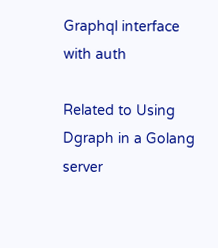Graphql interface with auth

Related to Using Dgraph in a Golang server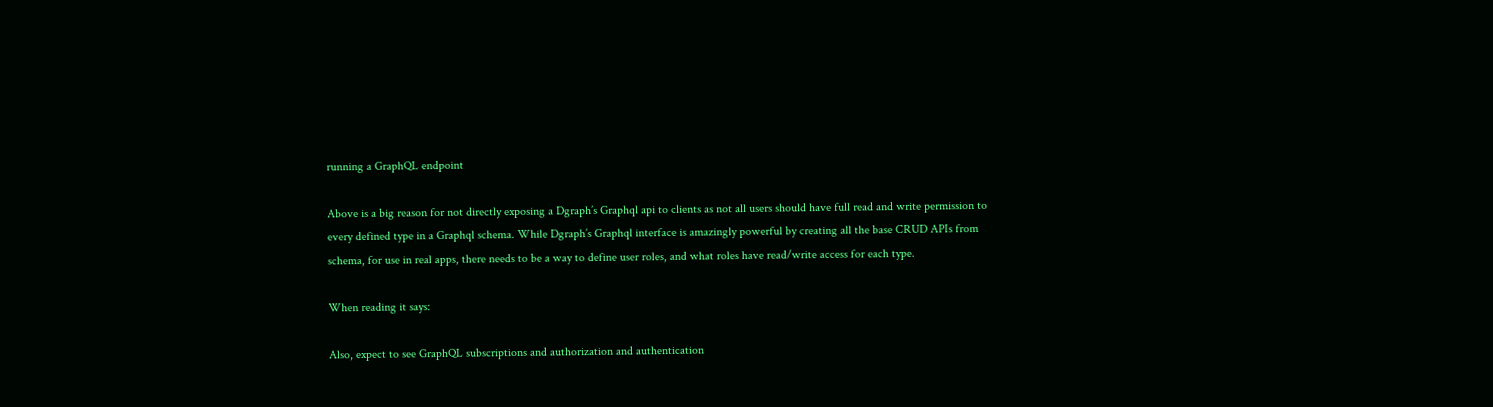running a GraphQL endpoint

Above is a big reason for not directly exposing a Dgraph’s Graphql api to clients as not all users should have full read and write permission to every defined type in a Graphql schema. While Dgraph’s Graphql interface is amazingly powerful by creating all the base CRUD APIs from schema, for use in real apps, there needs to be a way to define user roles, and what roles have read/write access for each type.

When reading it says:

Also, expect to see GraphQL subscriptions and authorization and authentication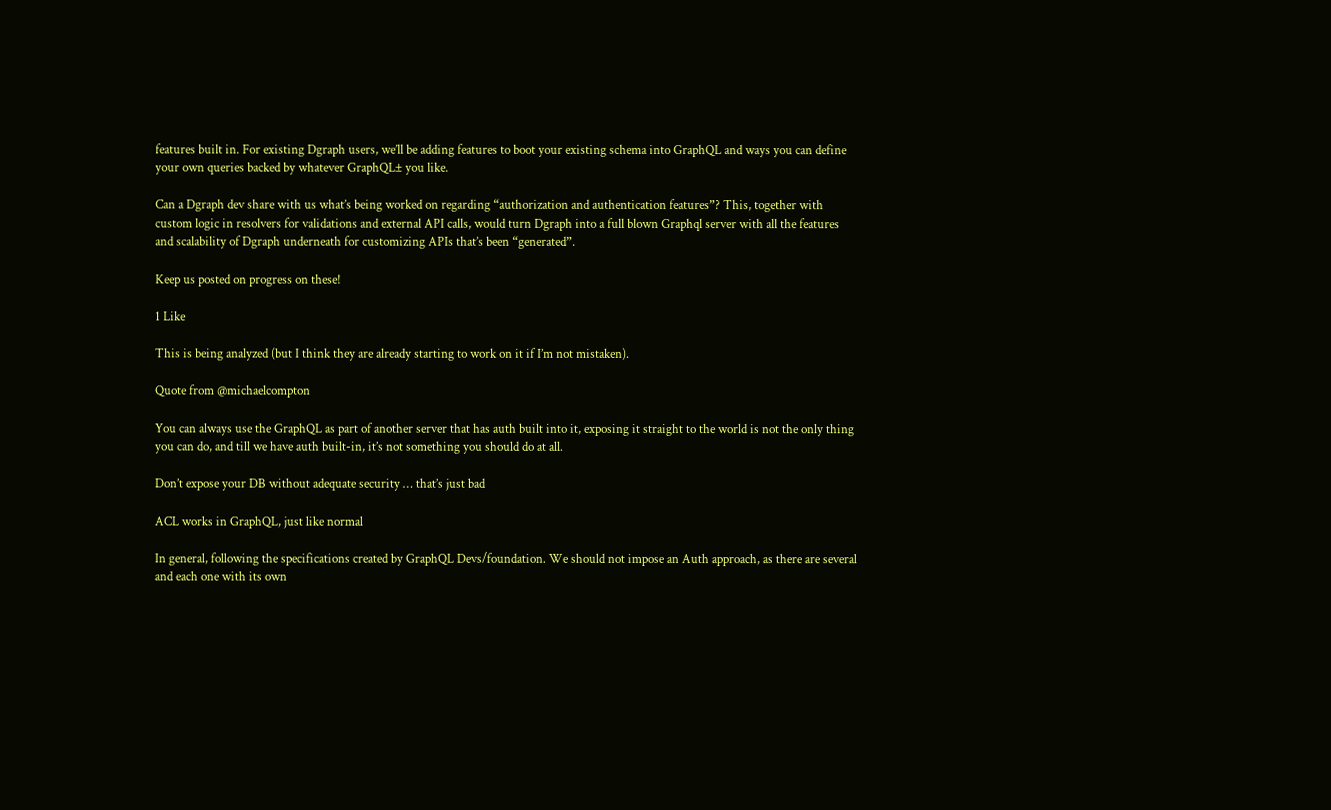features built in. For existing Dgraph users, we’ll be adding features to boot your existing schema into GraphQL and ways you can define your own queries backed by whatever GraphQL± you like.

Can a Dgraph dev share with us what’s being worked on regarding “authorization and authentication features”? This, together with custom logic in resolvers for validations and external API calls, would turn Dgraph into a full blown Graphql server with all the features and scalability of Dgraph underneath for customizing APIs that’s been “generated”.

Keep us posted on progress on these!

1 Like

This is being analyzed (but I think they are already starting to work on it if I’m not mistaken).

Quote from @michaelcompton

You can always use the GraphQL as part of another server that has auth built into it, exposing it straight to the world is not the only thing you can do, and till we have auth built-in, it’s not something you should do at all.

Don’t expose your DB without adequate security … that’s just bad

ACL works in GraphQL, just like normal

In general, following the specifications created by GraphQL Devs/foundation. We should not impose an Auth approach, as there are several and each one with its own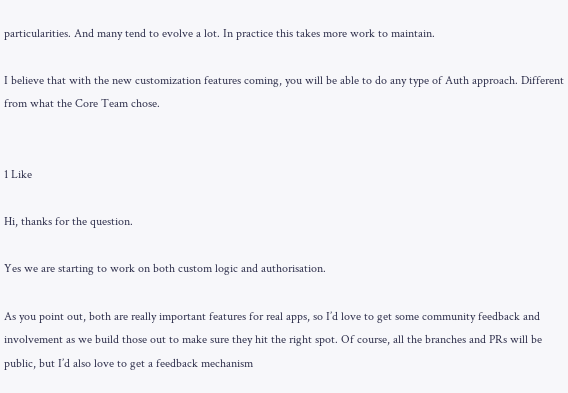particularities. And many tend to evolve a lot. In practice this takes more work to maintain.

I believe that with the new customization features coming, you will be able to do any type of Auth approach. Different from what the Core Team chose.


1 Like

Hi, thanks for the question.

Yes we are starting to work on both custom logic and authorisation.

As you point out, both are really important features for real apps, so I’d love to get some community feedback and involvement as we build those out to make sure they hit the right spot. Of course, all the branches and PRs will be public, but I’d also love to get a feedback mechanism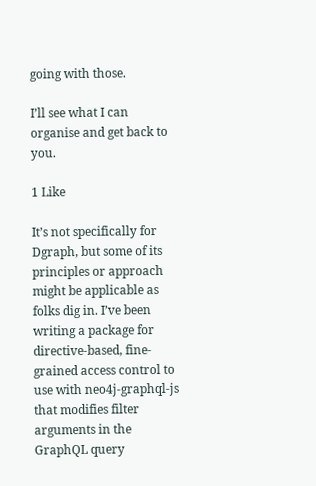going with those.

I’ll see what I can organise and get back to you.

1 Like

It’s not specifically for Dgraph, but some of its principles or approach might be applicable as folks dig in. I’ve been writing a package for directive-based, fine-grained access control to use with neo4j-graphql-js that modifies filter arguments in the GraphQL query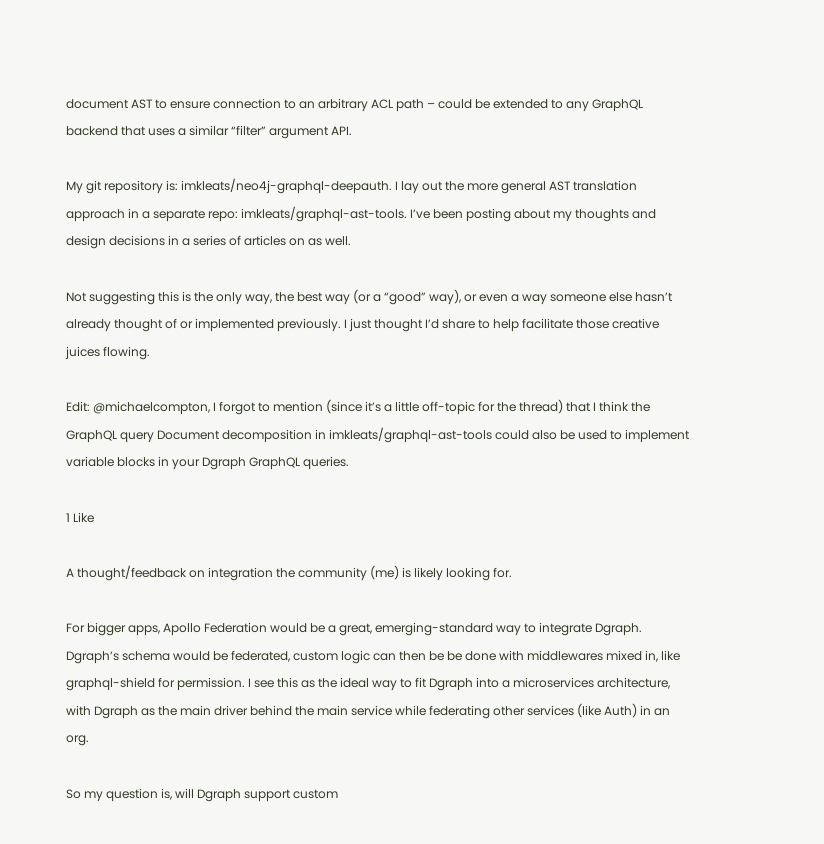document AST to ensure connection to an arbitrary ACL path – could be extended to any GraphQL backend that uses a similar “filter” argument API.

My git repository is: imkleats/neo4j-graphql-deepauth. I lay out the more general AST translation approach in a separate repo: imkleats/graphql-ast-tools. I’ve been posting about my thoughts and design decisions in a series of articles on as well.

Not suggesting this is the only way, the best way (or a “good” way), or even a way someone else hasn’t already thought of or implemented previously. I just thought I’d share to help facilitate those creative juices flowing.

Edit: @michaelcompton, I forgot to mention (since it’s a little off-topic for the thread) that I think the GraphQL query Document decomposition in imkleats/graphql-ast-tools could also be used to implement variable blocks in your Dgraph GraphQL queries.

1 Like

A thought/feedback on integration the community (me) is likely looking for.

For bigger apps, Apollo Federation would be a great, emerging-standard way to integrate Dgraph. Dgraph’s schema would be federated, custom logic can then be be done with middlewares mixed in, like graphql-shield for permission. I see this as the ideal way to fit Dgraph into a microservices architecture, with Dgraph as the main driver behind the main service while federating other services (like Auth) in an org.

So my question is, will Dgraph support custom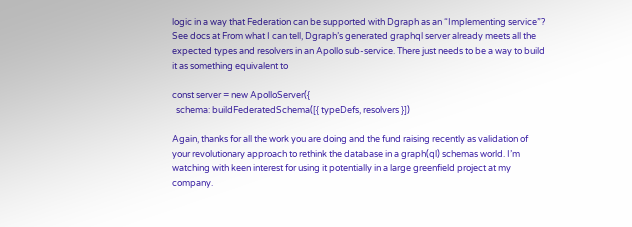logic in a way that Federation can be supported with Dgraph as an “Implementing service”? See docs at From what I can tell, Dgraph’s generated graphql server already meets all the expected types and resolvers in an Apollo sub-service. There just needs to be a way to build it as something equivalent to

const server = new ApolloServer({
  schema: buildFederatedSchema([{ typeDefs, resolvers }])

Again, thanks for all the work you are doing and the fund raising recently as validation of your revolutionary approach to rethink the database in a graph(ql) schemas world. I’m watching with keen interest for using it potentially in a large greenfield project at my company.